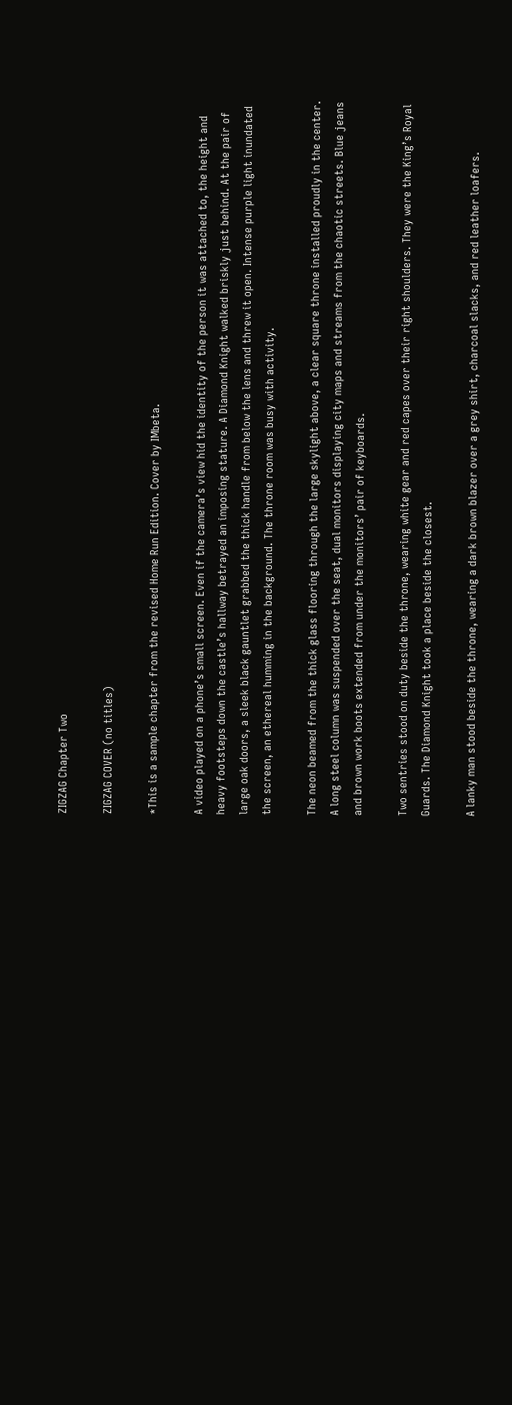ZIGZAG Chapter Two

ZIGZAG COVER (no titles)

*This is a sample chapter from the revised Home Run Edition. Cover by IMbeta.

A video played on a phone’s small screen. Even if the camera’s view hid the identity of the person it was attached to, the height and heavy footsteps down the castle’s hallway betrayed an imposing stature. A Diamond Knight walked briskly just behind. At the pair of large oak doors, a sleek black gauntlet grabbed the thick handle from below the lens and threw it open. Intense purple light inundated the screen, an ethereal humming in the background. The throne room was busy with activity.

The neon beamed from the thick glass flooring through the large skylight above, a clear square throne installed proudly in the center. A long steel column was suspended over the seat, dual monitors displaying city maps and streams from the chaotic streets. Blue jeans and brown work boots extended from under the monitors’ pair of keyboards.

Two sentries stood on duty beside the throne, wearing white gear and red capes over their right shoulders. They were the King’s Royal Guards. The Diamond Knight took a place beside the closest.

A lanky man stood beside the throne, wearing a dark brown blazer over a grey shirt, charcoal slacks, and red leather loafers.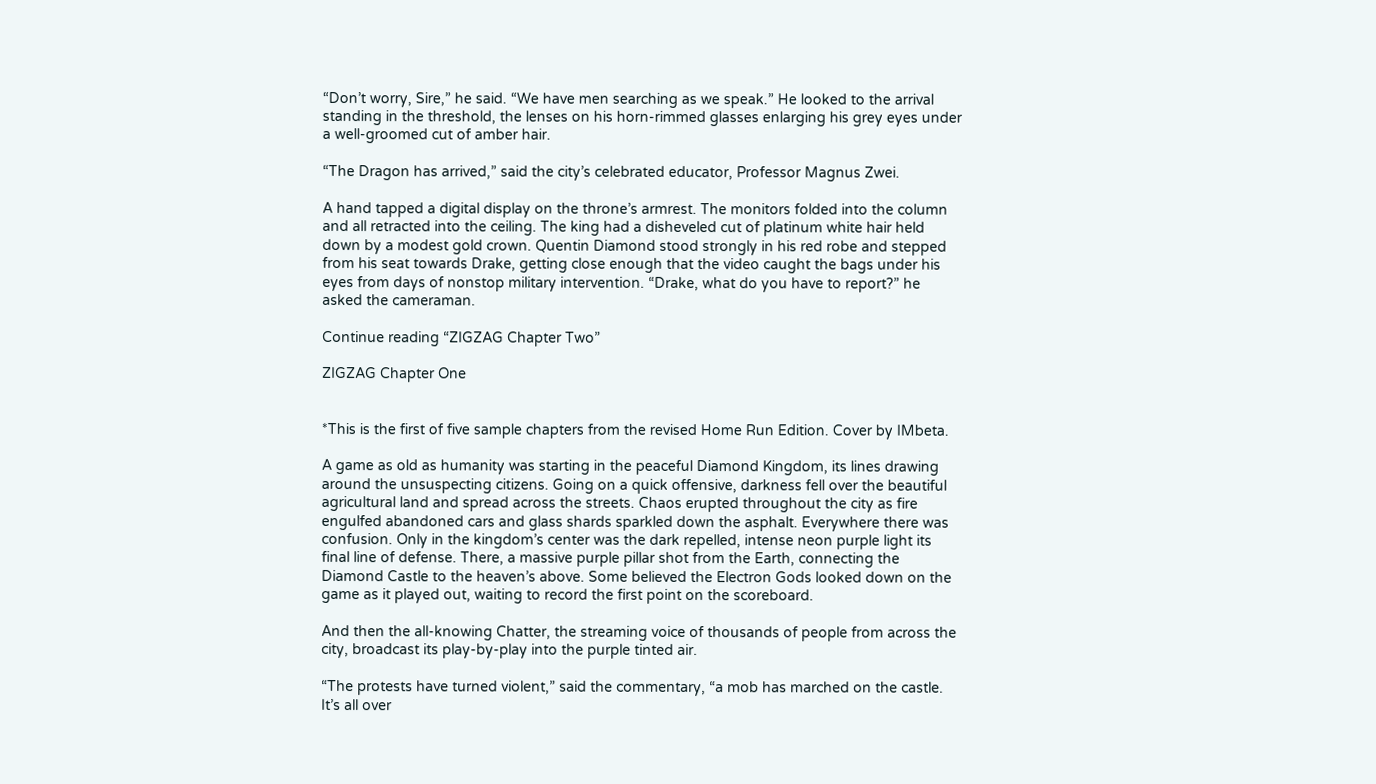“Don’t worry, Sire,” he said. “We have men searching as we speak.” He looked to the arrival standing in the threshold, the lenses on his horn-rimmed glasses enlarging his grey eyes under a well-groomed cut of amber hair.

“The Dragon has arrived,” said the city’s celebrated educator, Professor Magnus Zwei.

A hand tapped a digital display on the throne’s armrest. The monitors folded into the column and all retracted into the ceiling. The king had a disheveled cut of platinum white hair held down by a modest gold crown. Quentin Diamond stood strongly in his red robe and stepped from his seat towards Drake, getting close enough that the video caught the bags under his eyes from days of nonstop military intervention. “Drake, what do you have to report?” he asked the cameraman.

Continue reading “ZIGZAG Chapter Two”

ZIGZAG Chapter One


*This is the first of five sample chapters from the revised Home Run Edition. Cover by IMbeta.

A game as old as humanity was starting in the peaceful Diamond Kingdom, its lines drawing around the unsuspecting citizens. Going on a quick offensive, darkness fell over the beautiful agricultural land and spread across the streets. Chaos erupted throughout the city as fire engulfed abandoned cars and glass shards sparkled down the asphalt. Everywhere there was confusion. Only in the kingdom’s center was the dark repelled, intense neon purple light its final line of defense. There, a massive purple pillar shot from the Earth, connecting the Diamond Castle to the heaven’s above. Some believed the Electron Gods looked down on the game as it played out, waiting to record the first point on the scoreboard.

And then the all-knowing Chatter, the streaming voice of thousands of people from across the city, broadcast its play-by-play into the purple tinted air.

“The protests have turned violent,” said the commentary, “a mob has marched on the castle. It’s all over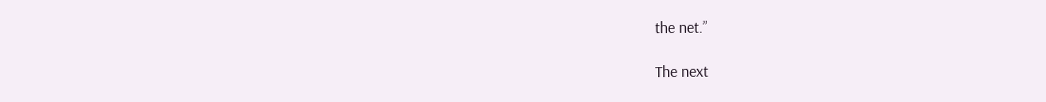the net.”

The next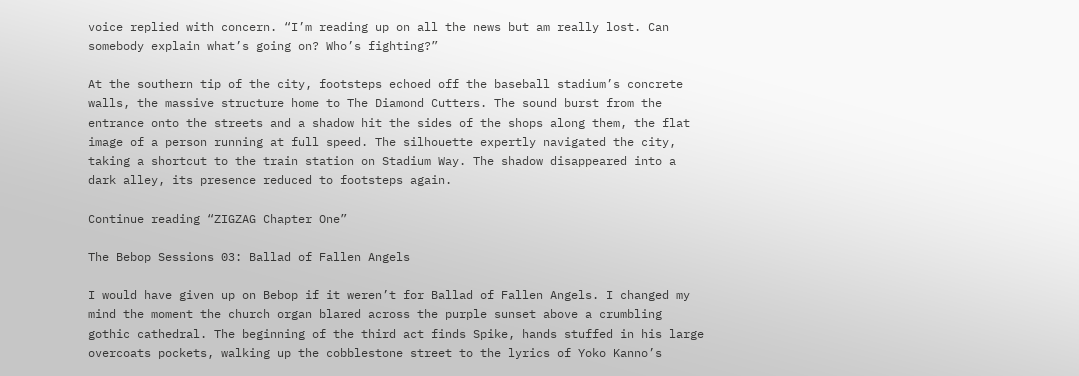voice replied with concern. “I’m reading up on all the news but am really lost. Can somebody explain what’s going on? Who’s fighting?”

At the southern tip of the city, footsteps echoed off the baseball stadium’s concrete walls, the massive structure home to The Diamond Cutters. The sound burst from the entrance onto the streets and a shadow hit the sides of the shops along them, the flat image of a person running at full speed. The silhouette expertly navigated the city, taking a shortcut to the train station on Stadium Way. The shadow disappeared into a dark alley, its presence reduced to footsteps again.

Continue reading “ZIGZAG Chapter One”

The Bebop Sessions 03: Ballad of Fallen Angels

I would have given up on Bebop if it weren’t for Ballad of Fallen Angels. I changed my mind the moment the church organ blared across the purple sunset above a crumbling gothic cathedral. The beginning of the third act finds Spike, hands stuffed in his large overcoats pockets, walking up the cobblestone street to the lyrics of Yoko Kanno’s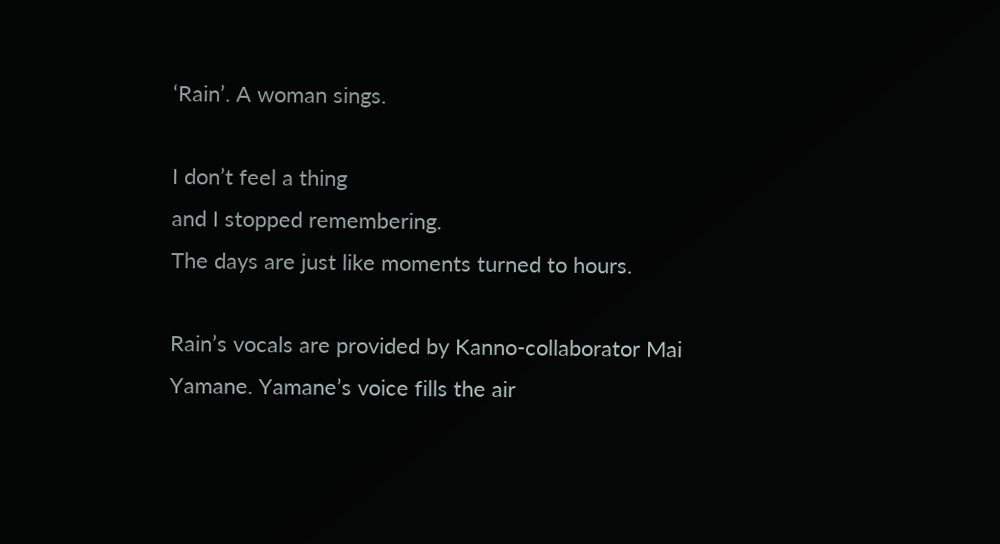‘Rain’. A woman sings.

I don’t feel a thing
and I stopped remembering.
The days are just like moments turned to hours.

Rain’s vocals are provided by Kanno-collaborator Mai Yamane. Yamane’s voice fills the air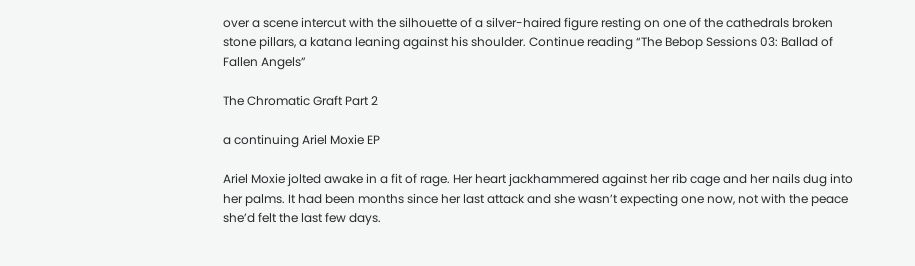over a scene intercut with the silhouette of a silver-haired figure resting on one of the cathedrals broken stone pillars, a katana leaning against his shoulder. Continue reading “The Bebop Sessions 03: Ballad of Fallen Angels”

The Chromatic Graft Part 2

a continuing Ariel Moxie EP

Ariel Moxie jolted awake in a fit of rage. Her heart jackhammered against her rib cage and her nails dug into her palms. It had been months since her last attack and she wasn’t expecting one now, not with the peace she’d felt the last few days.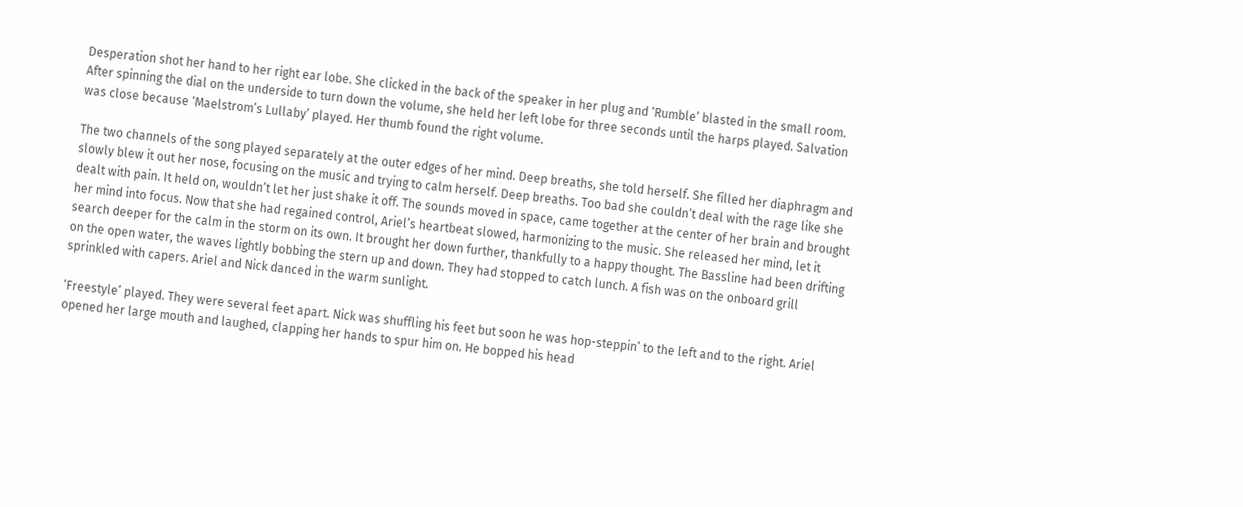Desperation shot her hand to her right ear lobe. She clicked in the back of the speaker in her plug and ‘Rumble’ blasted in the small room. After spinning the dial on the underside to turn down the volume, she held her left lobe for three seconds until the harps played. Salvation was close because ‘Maelstrom’s Lullaby’ played. Her thumb found the right volume.

The two channels of the song played separately at the outer edges of her mind. Deep breaths, she told herself. She filled her diaphragm and slowly blew it out her nose, focusing on the music and trying to calm herself. Deep breaths. Too bad she couldn’t deal with the rage like she dealt with pain. It held on, wouldn’t let her just shake it off. The sounds moved in space, came together at the center of her brain and brought her mind into focus. Now that she had regained control, Ariel’s heartbeat slowed, harmonizing to the music. She released her mind, let it search deeper for the calm in the storm on its own. It brought her down further, thankfully to a happy thought. The Bassline had been drifting on the open water, the waves lightly bobbing the stern up and down. They had stopped to catch lunch. A fish was on the onboard grill sprinkled with capers. Ariel and Nick danced in the warm sunlight.

‘Freestyle’ played. They were several feet apart. Nick was shuffling his feet but soon he was hop-steppin’ to the left and to the right. Ariel opened her large mouth and laughed, clapping her hands to spur him on. He bopped his head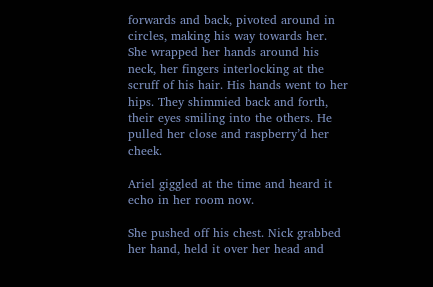forwards and back, pivoted around in circles, making his way towards her. She wrapped her hands around his neck, her fingers interlocking at the scruff of his hair. His hands went to her hips. They shimmied back and forth, their eyes smiling into the others. He pulled her close and raspberry’d her cheek.

Ariel giggled at the time and heard it echo in her room now.

She pushed off his chest. Nick grabbed her hand, held it over her head and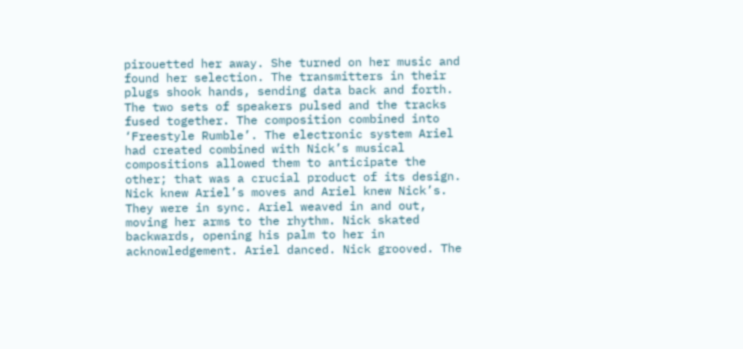pirouetted her away. She turned on her music and found her selection. The transmitters in their plugs shook hands, sending data back and forth. The two sets of speakers pulsed and the tracks fused together. The composition combined into ‘Freestyle Rumble’. The electronic system Ariel had created combined with Nick’s musical compositions allowed them to anticipate the other; that was a crucial product of its design. Nick knew Ariel’s moves and Ariel knew Nick’s. They were in sync. Ariel weaved in and out, moving her arms to the rhythm. Nick skated backwards, opening his palm to her in acknowledgement. Ariel danced. Nick grooved. The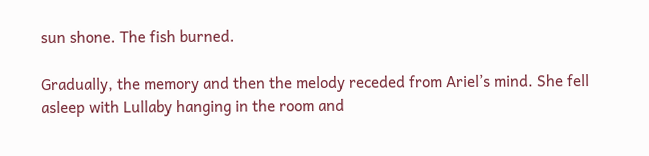sun shone. The fish burned.

Gradually, the memory and then the melody receded from Ariel’s mind. She fell asleep with Lullaby hanging in the room and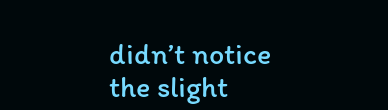didn’t notice the slight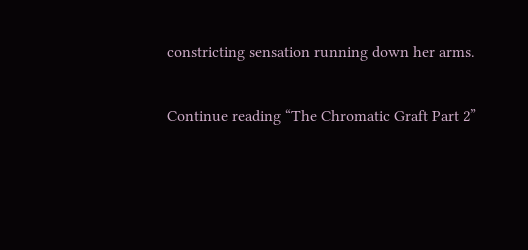constricting sensation running down her arms.

Continue reading “The Chromatic Graft Part 2”